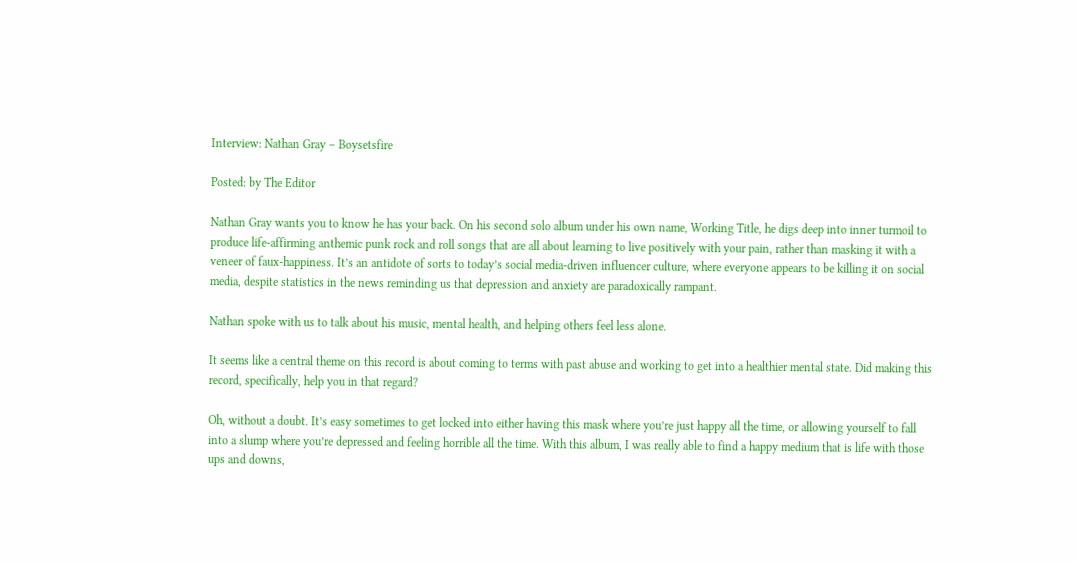Interview: Nathan Gray – Boysetsfire

Posted: by The Editor

Nathan Gray wants you to know he has your back. On his second solo album under his own name, Working Title, he digs deep into inner turmoil to produce life-affirming anthemic punk rock and roll songs that are all about learning to live positively with your pain, rather than masking it with a veneer of faux-happiness. It’s an antidote of sorts to today’s social media-driven influencer culture, where everyone appears to be killing it on social media, despite statistics in the news reminding us that depression and anxiety are paradoxically rampant.

Nathan spoke with us to talk about his music, mental health, and helping others feel less alone.

It seems like a central theme on this record is about coming to terms with past abuse and working to get into a healthier mental state. Did making this record, specifically, help you in that regard?

Oh, without a doubt. It’s easy sometimes to get locked into either having this mask where you’re just happy all the time, or allowing yourself to fall into a slump where you’re depressed and feeling horrible all the time. With this album, I was really able to find a happy medium that is life with those ups and downs,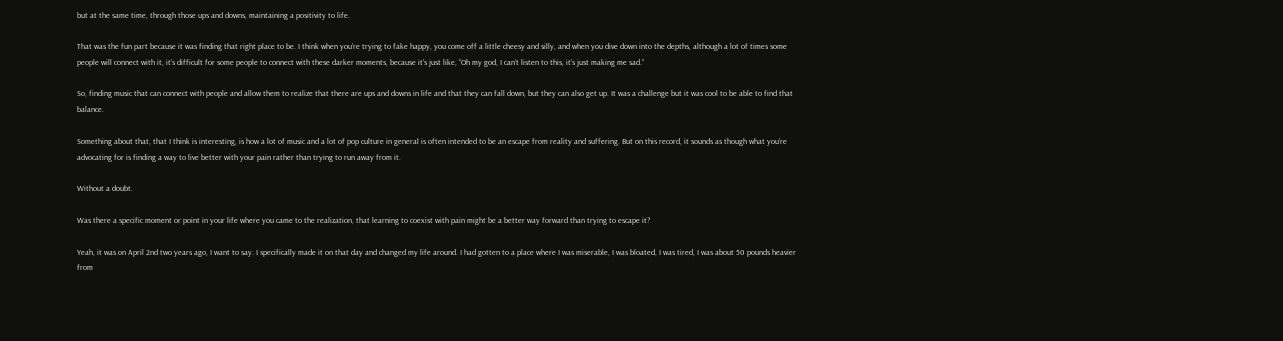but at the same time, through those ups and downs, maintaining a positivity to life.

That was the fun part because it was finding that right place to be. I think when you’re trying to fake happy, you come off a little cheesy and silly, and when you dive down into the depths, although a lot of times some people will connect with it, it’s difficult for some people to connect with these darker moments, because it’s just like, “Oh my god, I can’t listen to this, it’s just making me sad.”

So, finding music that can connect with people and allow them to realize that there are ups and downs in life and that they can fall down, but they can also get up. It was a challenge but it was cool to be able to find that balance.

Something about that, that I think is interesting, is how a lot of music and a lot of pop culture in general is often intended to be an escape from reality and suffering. But on this record, it sounds as though what you’re advocating for is finding a way to live better with your pain rather than trying to run away from it.

Without a doubt.

Was there a specific moment or point in your life where you came to the realization, that learning to coexist with pain might be a better way forward than trying to escape it?

Yeah, it was on April 2nd two years ago, I want to say. I specifically made it on that day and changed my life around. I had gotten to a place where I was miserable, I was bloated, I was tired, I was about 50 pounds heavier from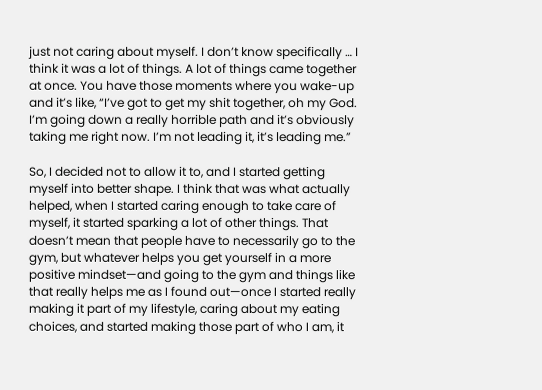just not caring about myself. I don’t know specifically … I think it was a lot of things. A lot of things came together at once. You have those moments where you wake-up and it’s like, “I’ve got to get my shit together, oh my God. I’m going down a really horrible path and it’s obviously taking me right now. I’m not leading it, it’s leading me.”

So, I decided not to allow it to, and I started getting myself into better shape. I think that was what actually helped, when I started caring enough to take care of myself, it started sparking a lot of other things. That doesn’t mean that people have to necessarily go to the gym, but whatever helps you get yourself in a more positive mindset—and going to the gym and things like that really helps me as I found out—once I started really making it part of my lifestyle, caring about my eating choices, and started making those part of who I am, it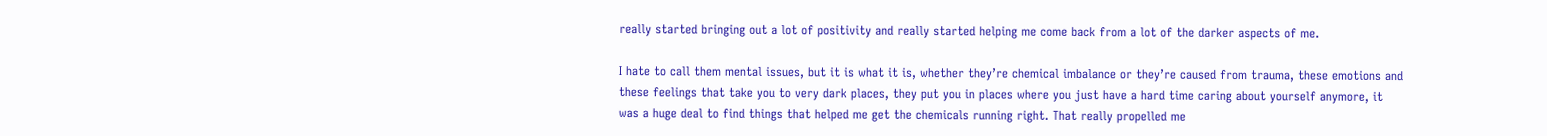really started bringing out a lot of positivity and really started helping me come back from a lot of the darker aspects of me.

I hate to call them mental issues, but it is what it is, whether they’re chemical imbalance or they’re caused from trauma, these emotions and these feelings that take you to very dark places, they put you in places where you just have a hard time caring about yourself anymore, it was a huge deal to find things that helped me get the chemicals running right. That really propelled me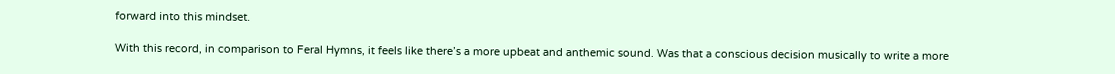forward into this mindset.

With this record, in comparison to Feral Hymns, it feels like there’s a more upbeat and anthemic sound. Was that a conscious decision musically to write a more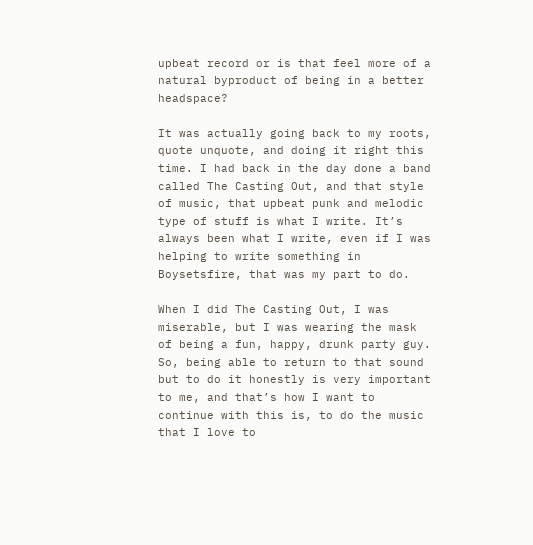upbeat record or is that feel more of a natural byproduct of being in a better headspace?

It was actually going back to my roots, quote unquote, and doing it right this time. I had back in the day done a band called The Casting Out, and that style of music, that upbeat punk and melodic type of stuff is what I write. It’s always been what I write, even if I was helping to write something in Boysetsfire, that was my part to do.

When I did The Casting Out, I was miserable, but I was wearing the mask of being a fun, happy, drunk party guy. So, being able to return to that sound but to do it honestly is very important to me, and that’s how I want to continue with this is, to do the music that I love to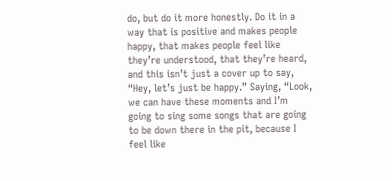do, but do it more honestly. Do it in a way that is positive and makes people happy, that makes people feel like they’re understood, that they’re heard, and this isn’t just a cover up to say, “Hey, let’s just be happy.” Saying, “Look, we can have these moments and I’m going to sing some songs that are going to be down there in the pit, because I feel like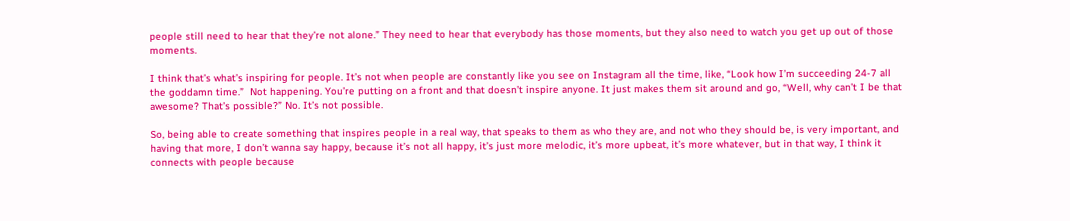people still need to hear that they’re not alone.” They need to hear that everybody has those moments, but they also need to watch you get up out of those moments.

I think that’s what’s inspiring for people. It’s not when people are constantly like you see on Instagram all the time, like, “Look how I’m succeeding 24-7 all the goddamn time.”  Not happening. You’re putting on a front and that doesn’t inspire anyone. It just makes them sit around and go, “Well, why can’t I be that awesome? That’s possible?” No. It’s not possible.

So, being able to create something that inspires people in a real way, that speaks to them as who they are, and not who they should be, is very important, and having that more, I don’t wanna say happy, because it’s not all happy, it’s just more melodic, it’s more upbeat, it’s more whatever, but in that way, I think it connects with people because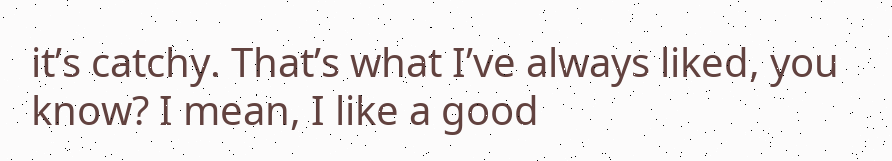it’s catchy. That’s what I’ve always liked, you know? I mean, I like a good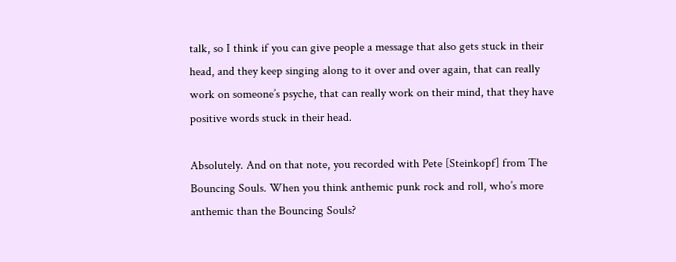talk, so I think if you can give people a message that also gets stuck in their head, and they keep singing along to it over and over again, that can really work on someone’s psyche, that can really work on their mind, that they have positive words stuck in their head.

Absolutely. And on that note, you recorded with Pete [Steinkopf] from The Bouncing Souls. When you think anthemic punk rock and roll, who’s more anthemic than the Bouncing Souls?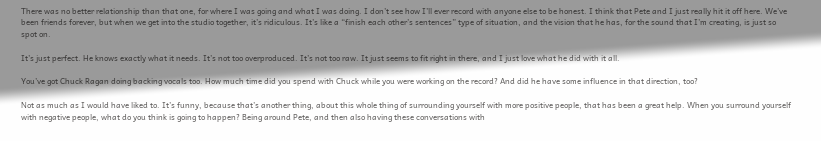There was no better relationship than that one, for where I was going and what I was doing. I don’t see how I’ll ever record with anyone else to be honest. I think that Pete and I just really hit it off here. We’ve been friends forever, but when we get into the studio together, it’s ridiculous. It’s like a “finish each other’s sentences” type of situation, and the vision that he has, for the sound that I’m creating, is just so spot on.

It’s just perfect. He knows exactly what it needs. It’s not too overproduced. It’s not too raw. It just seems to fit right in there, and I just love what he did with it all.

You’ve got Chuck Ragan doing backing vocals too. How much time did you spend with Chuck while you were working on the record? And did he have some influence in that direction, too?

Not as much as I would have liked to. It’s funny, because that’s another thing, about this whole thing of surrounding yourself with more positive people, that has been a great help. When you surround yourself with negative people, what do you think is going to happen? Being around Pete, and then also having these conversations with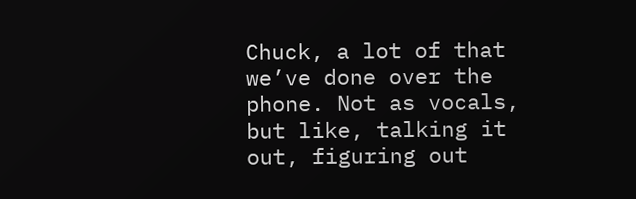Chuck, a lot of that we’ve done over the phone. Not as vocals, but like, talking it out, figuring out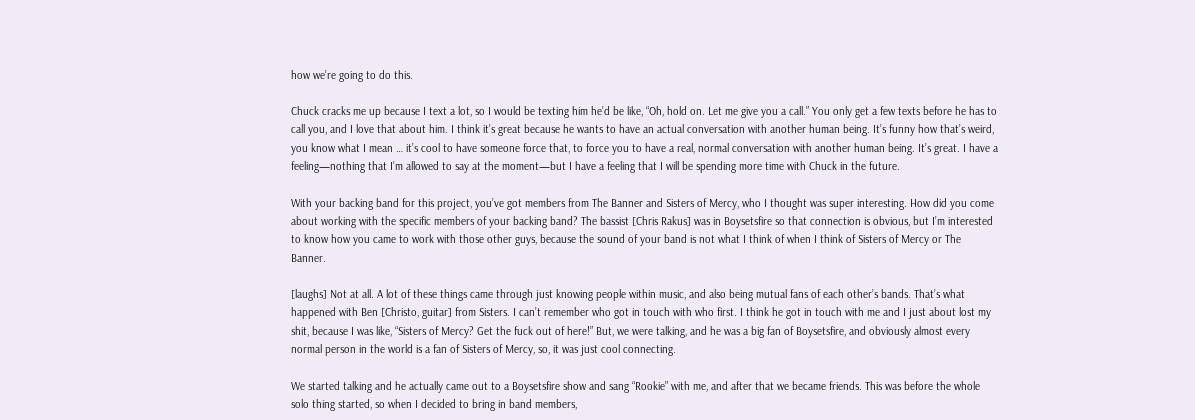how we’re going to do this.

Chuck cracks me up because I text a lot, so I would be texting him he’d be like, “Oh, hold on. Let me give you a call.” You only get a few texts before he has to call you, and I love that about him. I think it’s great because he wants to have an actual conversation with another human being. It’s funny how that’s weird, you know what I mean … it’s cool to have someone force that, to force you to have a real, normal conversation with another human being. It’s great. I have a feeling—nothing that I’m allowed to say at the moment—but I have a feeling that I will be spending more time with Chuck in the future.

With your backing band for this project, you’ve got members from The Banner and Sisters of Mercy, who I thought was super interesting. How did you come about working with the specific members of your backing band? The bassist [Chris Rakus] was in Boysetsfire so that connection is obvious, but I’m interested to know how you came to work with those other guys, because the sound of your band is not what I think of when I think of Sisters of Mercy or The Banner.

[laughs] Not at all. A lot of these things came through just knowing people within music, and also being mutual fans of each other’s bands. That’s what happened with Ben [Christo, guitar] from Sisters. I can’t remember who got in touch with who first. I think he got in touch with me and I just about lost my shit, because I was like, “Sisters of Mercy? Get the fuck out of here!” But, we were talking, and he was a big fan of Boysetsfire, and obviously almost every normal person in the world is a fan of Sisters of Mercy, so, it was just cool connecting.

We started talking and he actually came out to a Boysetsfire show and sang “Rookie” with me, and after that we became friends. This was before the whole solo thing started, so when I decided to bring in band members,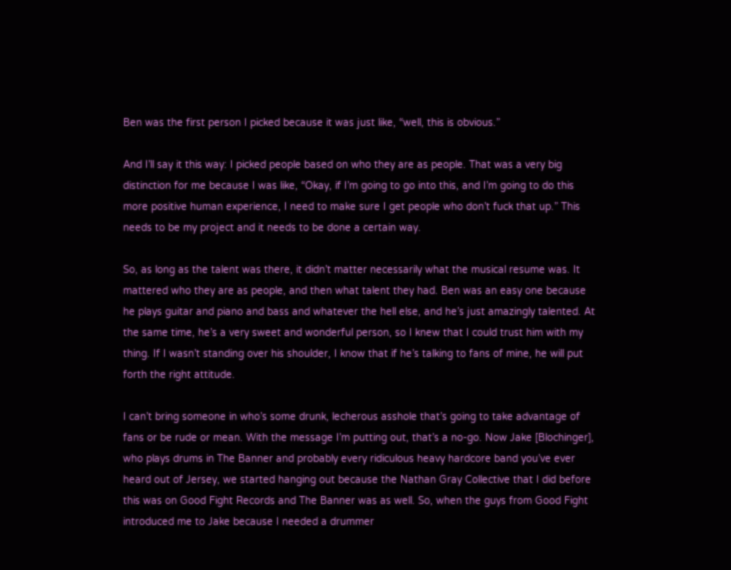Ben was the first person I picked because it was just like, “well, this is obvious.”

And I’ll say it this way: I picked people based on who they are as people. That was a very big distinction for me because I was like, “Okay, if I’m going to go into this, and I’m going to do this more positive human experience, I need to make sure I get people who don’t fuck that up.” This needs to be my project and it needs to be done a certain way.

So, as long as the talent was there, it didn’t matter necessarily what the musical resume was. It mattered who they are as people, and then what talent they had. Ben was an easy one because he plays guitar and piano and bass and whatever the hell else, and he’s just amazingly talented. At the same time, he’s a very sweet and wonderful person, so I knew that I could trust him with my thing. If I wasn’t standing over his shoulder, I know that if he’s talking to fans of mine, he will put forth the right attitude.

I can’t bring someone in who’s some drunk, lecherous asshole that’s going to take advantage of fans or be rude or mean. With the message I’m putting out, that’s a no-go. Now Jake [Blochinger], who plays drums in The Banner and probably every ridiculous heavy hardcore band you’ve ever heard out of Jersey, we started hanging out because the Nathan Gray Collective that I did before this was on Good Fight Records and The Banner was as well. So, when the guys from Good Fight introduced me to Jake because I needed a drummer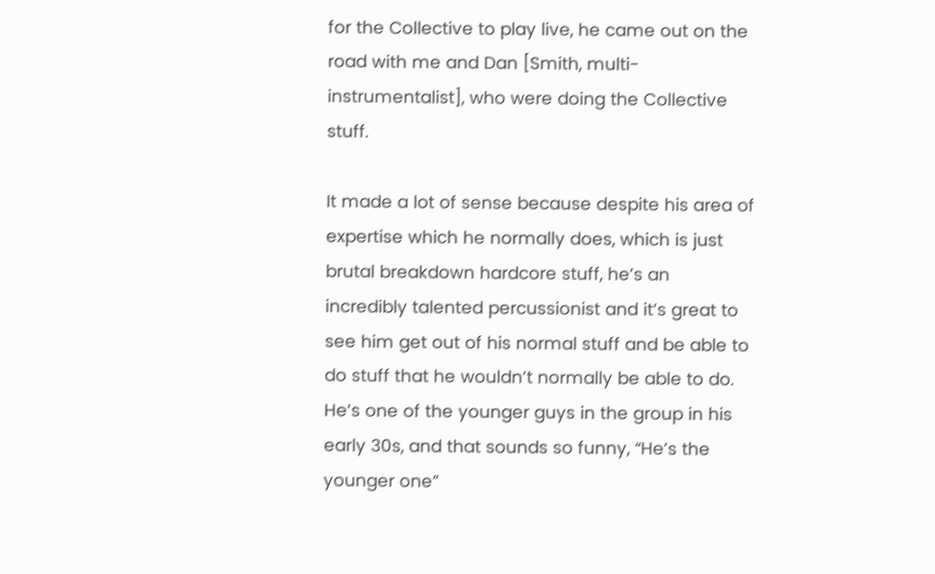for the Collective to play live, he came out on the road with me and Dan [Smith, multi-instrumentalist], who were doing the Collective stuff.

It made a lot of sense because despite his area of expertise which he normally does, which is just brutal breakdown hardcore stuff, he’s an incredibly talented percussionist and it’s great to see him get out of his normal stuff and be able to do stuff that he wouldn’t normally be able to do. He’s one of the younger guys in the group in his early 30s, and that sounds so funny, “He’s the younger one”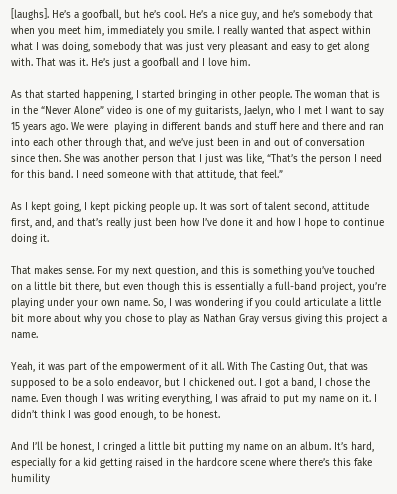[laughs]. He’s a goofball, but he’s cool. He’s a nice guy, and he’s somebody that when you meet him, immediately you smile. I really wanted that aspect within what I was doing, somebody that was just very pleasant and easy to get along with. That was it. He’s just a goofball and I love him.

As that started happening, I started bringing in other people. The woman that is in the “Never Alone” video is one of my guitarists, Jaelyn, who I met I want to say 15 years ago. We were  playing in different bands and stuff here and there and ran into each other through that, and we’ve just been in and out of conversation since then. She was another person that I just was like, “That’s the person I need for this band. I need someone with that attitude, that feel.”

As I kept going, I kept picking people up. It was sort of talent second, attitude first, and, and that’s really just been how I’ve done it and how I hope to continue doing it.

That makes sense. For my next question, and this is something you’ve touched on a little bit there, but even though this is essentially a full-band project, you’re playing under your own name. So, I was wondering if you could articulate a little bit more about why you chose to play as Nathan Gray versus giving this project a name.

Yeah, it was part of the empowerment of it all. With The Casting Out, that was supposed to be a solo endeavor, but I chickened out. I got a band, I chose the name. Even though I was writing everything, I was afraid to put my name on it. I didn’t think I was good enough, to be honest.

And I’ll be honest, I cringed a little bit putting my name on an album. It’s hard, especially for a kid getting raised in the hardcore scene where there’s this fake humility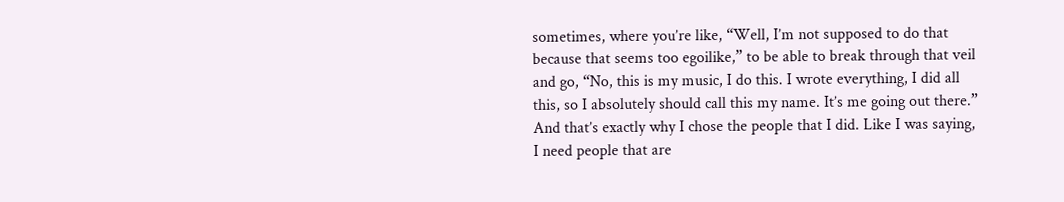sometimes, where you’re like, “Well, I’m not supposed to do that because that seems too egoilike,” to be able to break through that veil and go, “No, this is my music, I do this. I wrote everything, I did all this, so I absolutely should call this my name. It’s me going out there.” And that’s exactly why I chose the people that I did. Like I was saying, I need people that are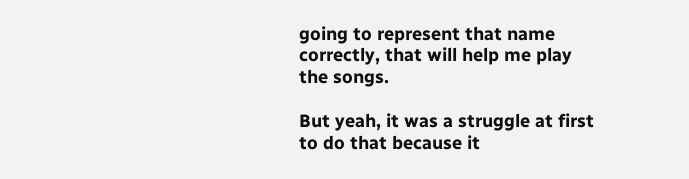going to represent that name correctly, that will help me play the songs.

But yeah, it was a struggle at first to do that because it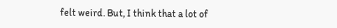felt weird. But, I think that a lot of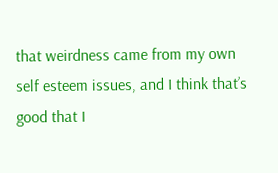that weirdness came from my own self esteem issues, and I think that’s good that I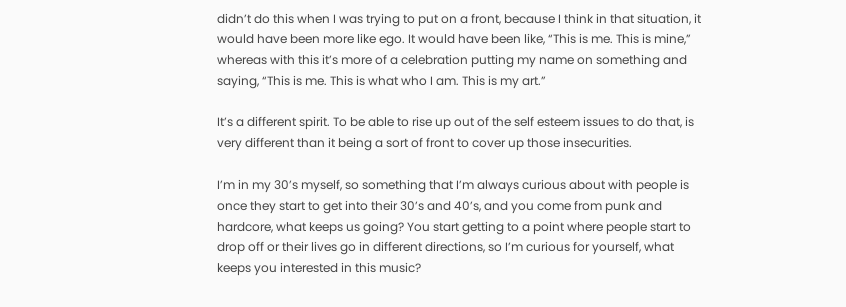didn’t do this when I was trying to put on a front, because I think in that situation, it would have been more like ego. It would have been like, “This is me. This is mine,” whereas with this it’s more of a celebration putting my name on something and saying, “This is me. This is what who I am. This is my art.”

It’s a different spirit. To be able to rise up out of the self esteem issues to do that, is very different than it being a sort of front to cover up those insecurities.

I’m in my 30’s myself, so something that I’m always curious about with people is once they start to get into their 30’s and 40’s, and you come from punk and hardcore, what keeps us going? You start getting to a point where people start to drop off or their lives go in different directions, so I’m curious for yourself, what keeps you interested in this music?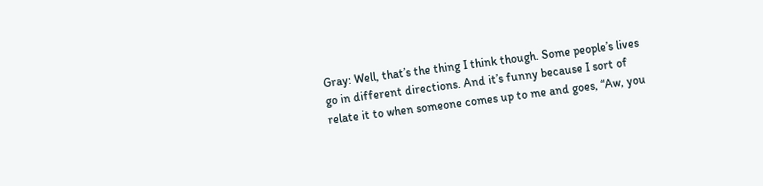Gray: Well, that’s the thing I think though. Some people’s lives go in different directions. And it’s funny because I sort of relate it to when someone comes up to me and goes, “Aw, you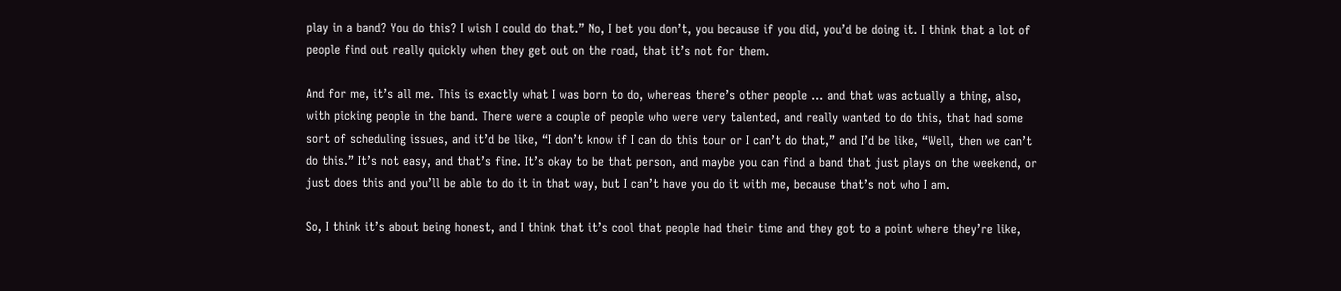play in a band? You do this? I wish I could do that.” No, I bet you don’t, you because if you did, you’d be doing it. I think that a lot of people find out really quickly when they get out on the road, that it’s not for them.

And for me, it’s all me. This is exactly what I was born to do, whereas there’s other people … and that was actually a thing, also, with picking people in the band. There were a couple of people who were very talented, and really wanted to do this, that had some sort of scheduling issues, and it’d be like, “I don’t know if I can do this tour or I can’t do that,” and I’d be like, “Well, then we can’t do this.” It’s not easy, and that’s fine. It’s okay to be that person, and maybe you can find a band that just plays on the weekend, or just does this and you’ll be able to do it in that way, but I can’t have you do it with me, because that’s not who I am.

So, I think it’s about being honest, and I think that it’s cool that people had their time and they got to a point where they’re like,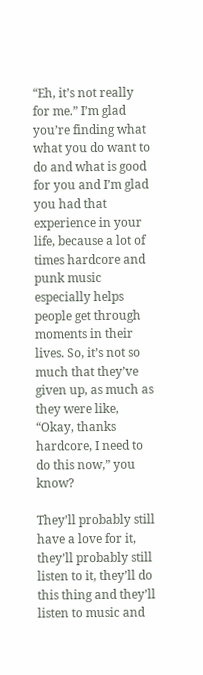“Eh, it’s not really for me.” I’m glad you’re finding what what you do want to do and what is good for you and I’m glad you had that experience in your life, because a lot of times hardcore and punk music especially helps people get through moments in their lives. So, it’s not so much that they’ve given up, as much as they were like, “Okay, thanks hardcore, I need to do this now,” you know?

They’ll probably still have a love for it, they’ll probably still listen to it, they’ll do this thing and they’ll listen to music and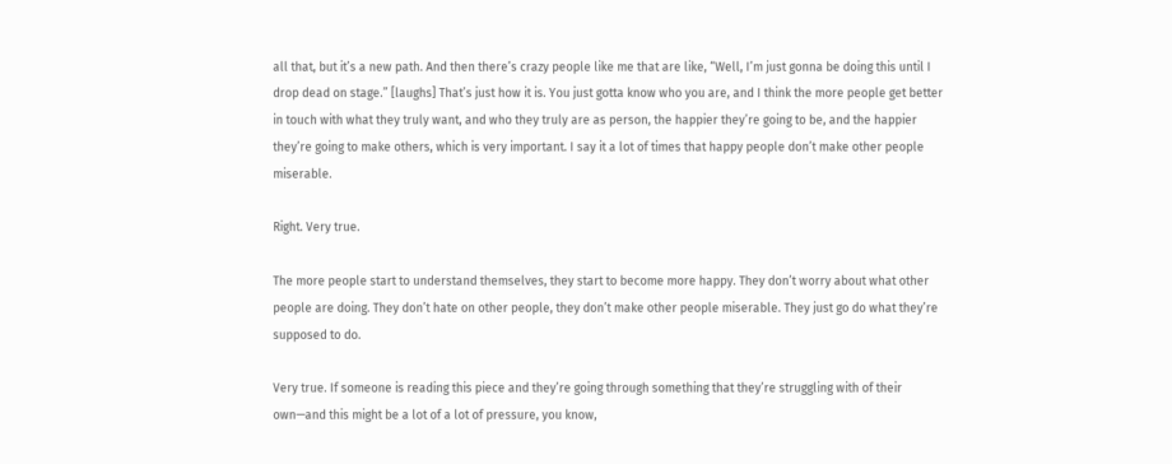all that, but it’s a new path. And then there’s crazy people like me that are like, “Well, I’m just gonna be doing this until I drop dead on stage.” [laughs] That’s just how it is. You just gotta know who you are, and I think the more people get better in touch with what they truly want, and who they truly are as person, the happier they’re going to be, and the happier they’re going to make others, which is very important. I say it a lot of times that happy people don’t make other people miserable.

Right. Very true.

The more people start to understand themselves, they start to become more happy. They don’t worry about what other people are doing. They don’t hate on other people, they don’t make other people miserable. They just go do what they’re supposed to do.

Very true. If someone is reading this piece and they’re going through something that they’re struggling with of their own—and this might be a lot of a lot of pressure, you know,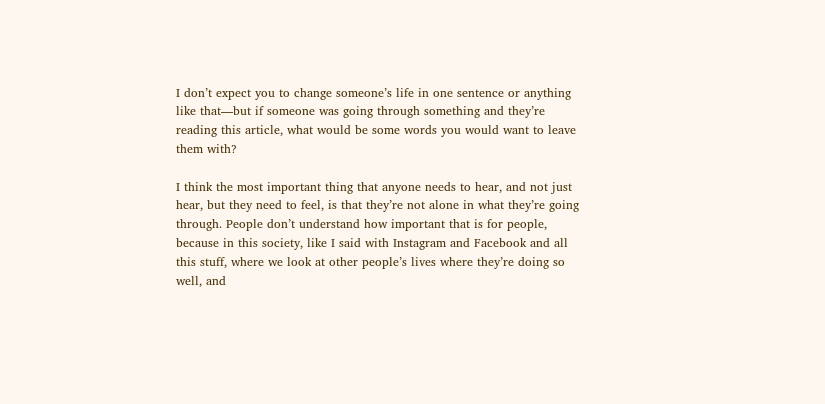I don’t expect you to change someone’s life in one sentence or anything like that—but if someone was going through something and they’re reading this article, what would be some words you would want to leave them with?

I think the most important thing that anyone needs to hear, and not just hear, but they need to feel, is that they’re not alone in what they’re going through. People don’t understand how important that is for people, because in this society, like I said with Instagram and Facebook and all this stuff, where we look at other people’s lives where they’re doing so well, and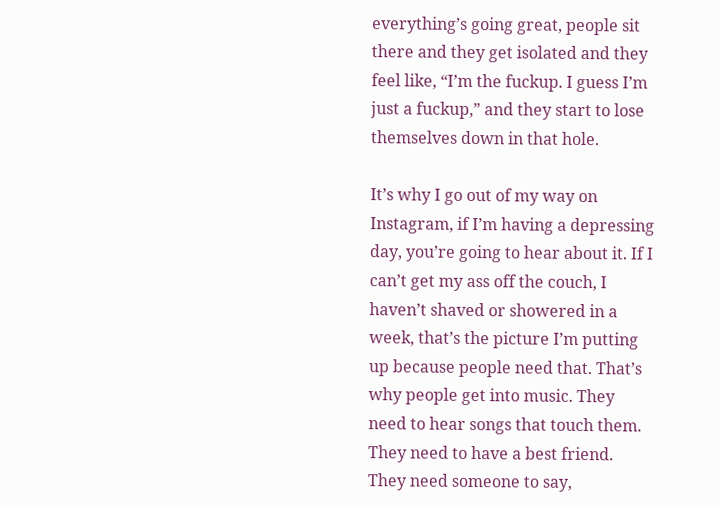everything’s going great, people sit there and they get isolated and they feel like, “I’m the fuckup. I guess I’m just a fuckup,” and they start to lose themselves down in that hole.

It’s why I go out of my way on Instagram, if I’m having a depressing day, you’re going to hear about it. If I can’t get my ass off the couch, I haven’t shaved or showered in a week, that’s the picture I’m putting up because people need that. That’s why people get into music. They need to hear songs that touch them. They need to have a best friend. They need someone to say,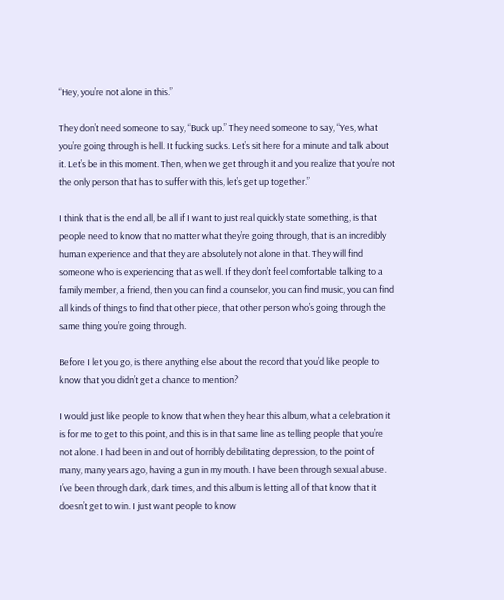“Hey, you’re not alone in this.”

They don’t need someone to say, “Buck up.” They need someone to say, “Yes, what you’re going through is hell. It fucking sucks. Let’s sit here for a minute and talk about it. Let’s be in this moment. Then, when we get through it and you realize that you’re not the only person that has to suffer with this, let’s get up together.”

I think that is the end all, be all if I want to just real quickly state something, is that people need to know that no matter what they’re going through, that is an incredibly human experience and that they are absolutely not alone in that. They will find someone who is experiencing that as well. If they don’t feel comfortable talking to a family member, a friend, then you can find a counselor, you can find music, you can find all kinds of things to find that other piece, that other person who’s going through the same thing you’re going through.

Before I let you go, is there anything else about the record that you’d like people to know that you didn’t get a chance to mention?

I would just like people to know that when they hear this album, what a celebration it is for me to get to this point, and this is in that same line as telling people that you’re not alone. I had been in and out of horribly debilitating depression, to the point of many, many years ago, having a gun in my mouth. I have been through sexual abuse. I’ve been through dark, dark times, and this album is letting all of that know that it doesn’t get to win. I just want people to know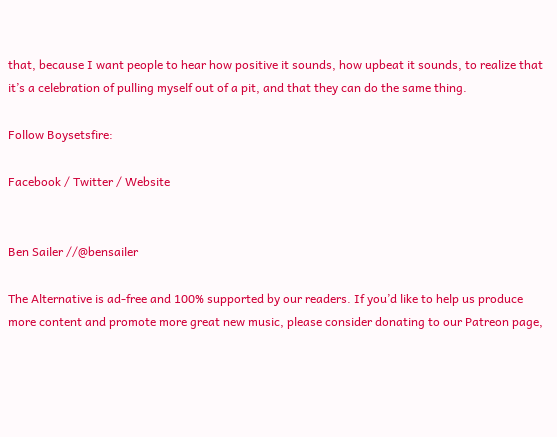that, because I want people to hear how positive it sounds, how upbeat it sounds, to realize that it’s a celebration of pulling myself out of a pit, and that they can do the same thing.

Follow Boysetsfire:

Facebook / Twitter / Website


Ben Sailer //@bensailer

The Alternative is ad-free and 100% supported by our readers. If you’d like to help us produce more content and promote more great new music, please consider donating to our Patreon page,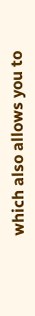which also allows you to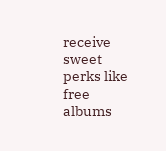receive sweet perks like free albums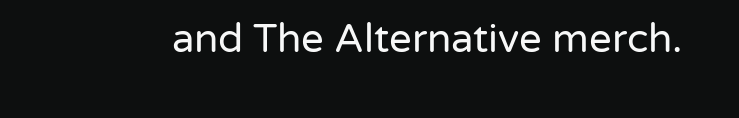and The Alternative merch.